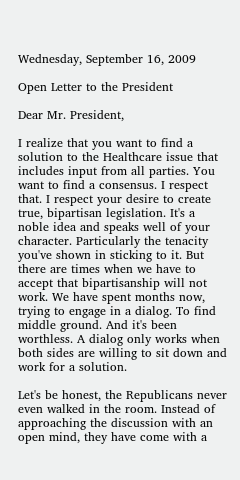Wednesday, September 16, 2009

Open Letter to the President

Dear Mr. President,

I realize that you want to find a solution to the Healthcare issue that includes input from all parties. You want to find a consensus. I respect that. I respect your desire to create true, bipartisan legislation. It's a noble idea and speaks well of your character. Particularly the tenacity you've shown in sticking to it. But there are times when we have to accept that bipartisanship will not work. We have spent months now, trying to engage in a dialog. To find middle ground. And it's been worthless. A dialog only works when both sides are willing to sit down and work for a solution.

Let's be honest, the Republicans never even walked in the room. Instead of approaching the discussion with an open mind, they have come with a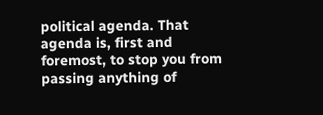political agenda. That agenda is, first and foremost, to stop you from passing anything of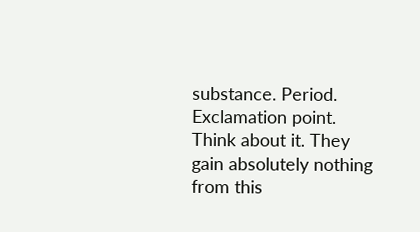substance. Period. Exclamation point. Think about it. They gain absolutely nothing from this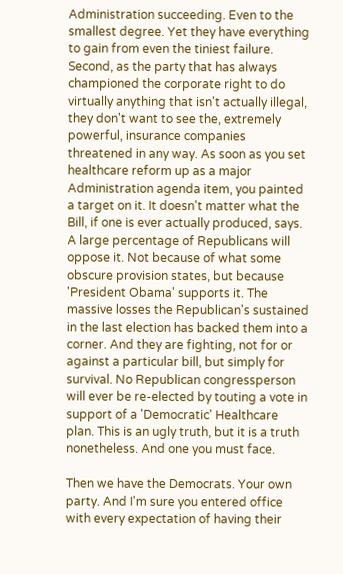Administration succeeding. Even to the smallest degree. Yet they have everything to gain from even the tiniest failure. Second, as the party that has always championed the corporate right to do virtually anything that isn't actually illegal, they don't want to see the, extremely powerful, insurance companies threatened in any way. As soon as you set healthcare reform up as a major Administration agenda item, you painted a target on it. It doesn't matter what the Bill, if one is ever actually produced, says. A large percentage of Republicans will oppose it. Not because of what some obscure provision states, but because 'President Obama' supports it. The massive losses the Republican's sustained in the last election has backed them into a corner. And they are fighting, not for or against a particular bill, but simply for survival. No Republican congressperson will ever be re-elected by touting a vote in support of a 'Democratic' Healthcare plan. This is an ugly truth, but it is a truth nonetheless. And one you must face.

Then we have the Democrats. Your own party. And I'm sure you entered office with every expectation of having their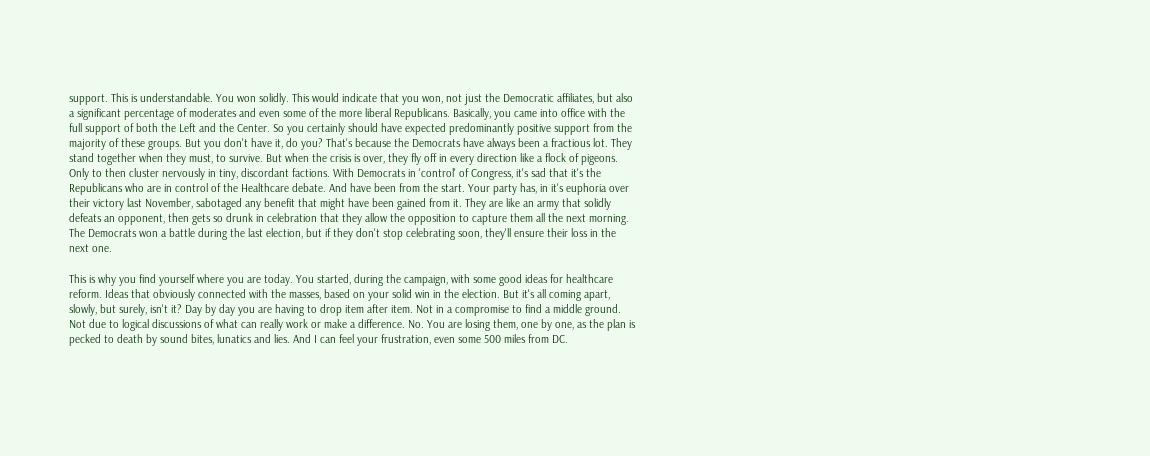support. This is understandable. You won solidly. This would indicate that you won, not just the Democratic affiliates, but also a significant percentage of moderates and even some of the more liberal Republicans. Basically, you came into office with the full support of both the Left and the Center. So you certainly should have expected predominantly positive support from the majority of these groups. But you don't have it, do you? That's because the Democrats have always been a fractious lot. They stand together when they must, to survive. But when the crisis is over, they fly off in every direction like a flock of pigeons. Only to then cluster nervously in tiny, discordant factions. With Democrats in 'control' of Congress, it's sad that it's the Republicans who are in control of the Healthcare debate. And have been from the start. Your party has, in it's euphoria over their victory last November, sabotaged any benefit that might have been gained from it. They are like an army that solidly defeats an opponent, then gets so drunk in celebration that they allow the opposition to capture them all the next morning. The Democrats won a battle during the last election, but if they don't stop celebrating soon, they'll ensure their loss in the next one.

This is why you find yourself where you are today. You started, during the campaign, with some good ideas for healthcare reform. Ideas that obviously connected with the masses, based on your solid win in the election. But it's all coming apart, slowly, but surely, isn't it? Day by day you are having to drop item after item. Not in a compromise to find a middle ground. Not due to logical discussions of what can really work or make a difference. No. You are losing them, one by one, as the plan is pecked to death by sound bites, lunatics and lies. And I can feel your frustration, even some 500 miles from DC.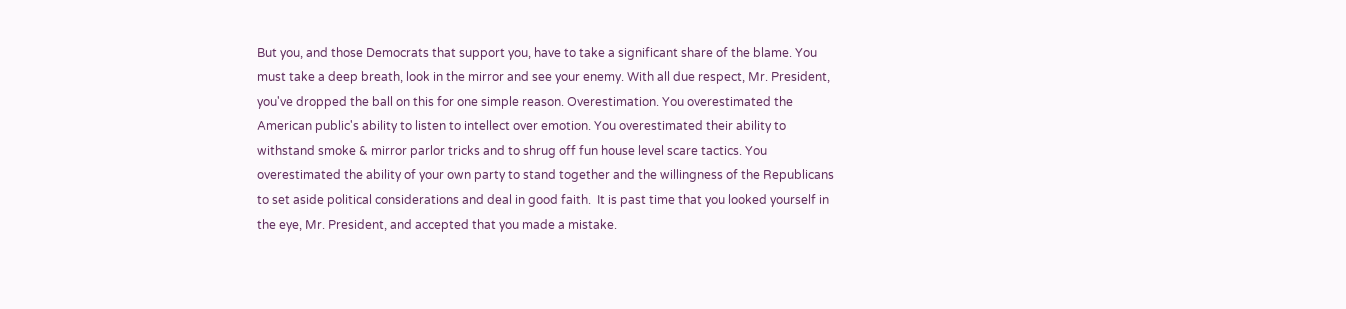But you, and those Democrats that support you, have to take a significant share of the blame. You must take a deep breath, look in the mirror and see your enemy. With all due respect, Mr. President, you've dropped the ball on this for one simple reason. Overestimation. You overestimated the American public's ability to listen to intellect over emotion. You overestimated their ability to withstand smoke & mirror parlor tricks and to shrug off fun house level scare tactics. You overestimated the ability of your own party to stand together and the willingness of the Republicans to set aside political considerations and deal in good faith.  It is past time that you looked yourself in the eye, Mr. President, and accepted that you made a mistake.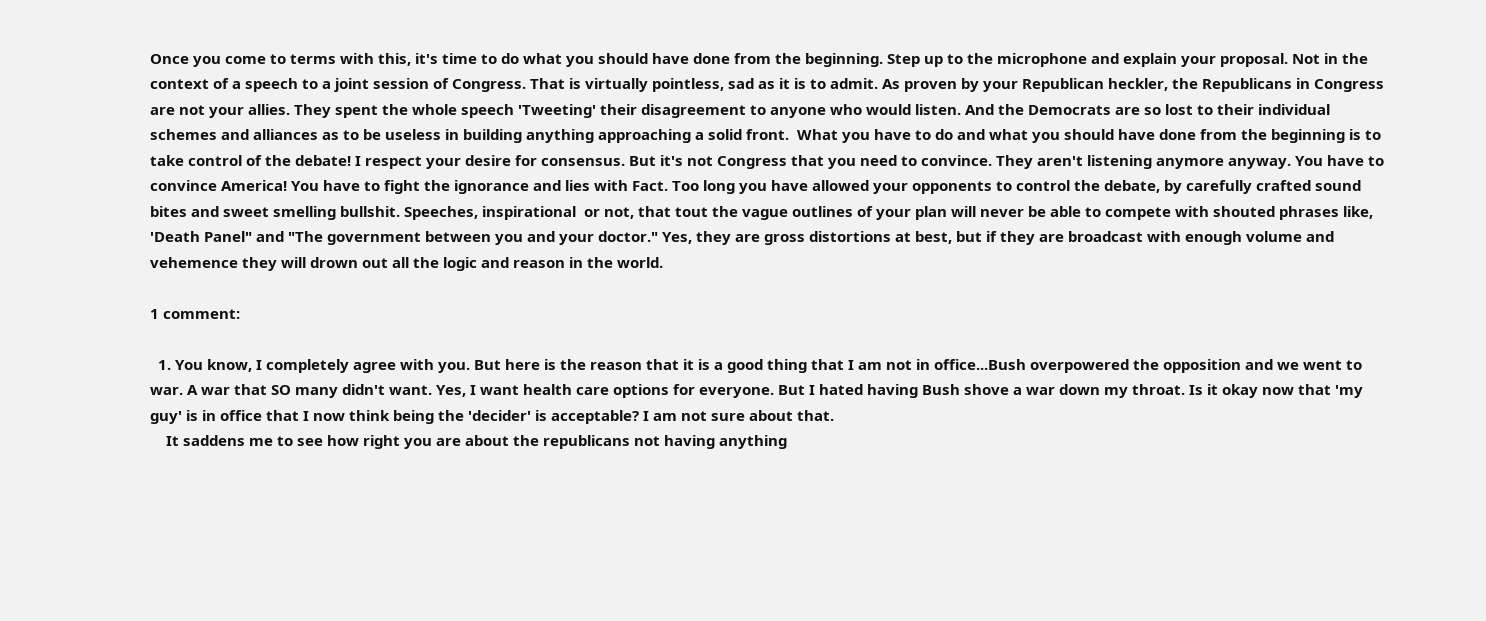Once you come to terms with this, it's time to do what you should have done from the beginning. Step up to the microphone and explain your proposal. Not in the context of a speech to a joint session of Congress. That is virtually pointless, sad as it is to admit. As proven by your Republican heckler, the Republicans in Congress are not your allies. They spent the whole speech 'Tweeting' their disagreement to anyone who would listen. And the Democrats are so lost to their individual schemes and alliances as to be useless in building anything approaching a solid front.  What you have to do and what you should have done from the beginning is to take control of the debate! I respect your desire for consensus. But it's not Congress that you need to convince. They aren't listening anymore anyway. You have to convince America! You have to fight the ignorance and lies with Fact. Too long you have allowed your opponents to control the debate, by carefully crafted sound bites and sweet smelling bullshit. Speeches, inspirational  or not, that tout the vague outlines of your plan will never be able to compete with shouted phrases like, 'Death Panel" and "The government between you and your doctor." Yes, they are gross distortions at best, but if they are broadcast with enough volume and vehemence they will drown out all the logic and reason in the world.

1 comment:

  1. You know, I completely agree with you. But here is the reason that it is a good thing that I am not in office...Bush overpowered the opposition and we went to war. A war that SO many didn't want. Yes, I want health care options for everyone. But I hated having Bush shove a war down my throat. Is it okay now that 'my guy' is in office that I now think being the 'decider' is acceptable? I am not sure about that.
    It saddens me to see how right you are about the republicans not having anything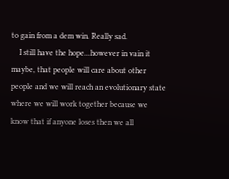to gain from a dem win. Really sad.
    I still have the hope...however in vain it maybe, that people will care about other people and we will reach an evolutionary state where we will work together because we know that if anyone loses then we all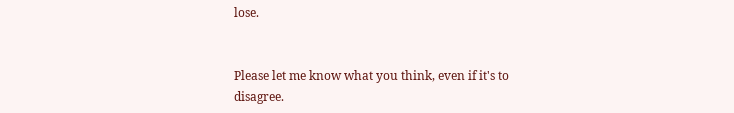lose.


Please let me know what you think, even if it's to disagree.